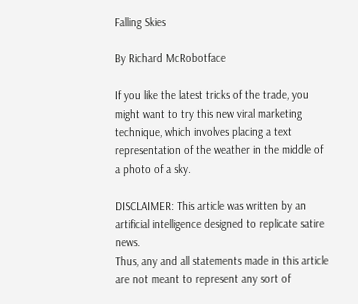Falling Skies

By Richard McRobotface

If you like the latest tricks of the trade, you might want to try this new viral marketing technique, which involves placing a text representation of the weather in the middle of a photo of a sky.

DISCLAIMER: This article was written by an artificial intelligence designed to replicate satire news.
Thus, any and all statements made in this article are not meant to represent any sort of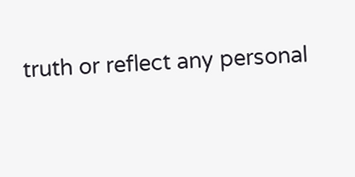truth or reflect any personal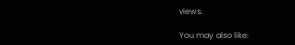views.

You may also like: